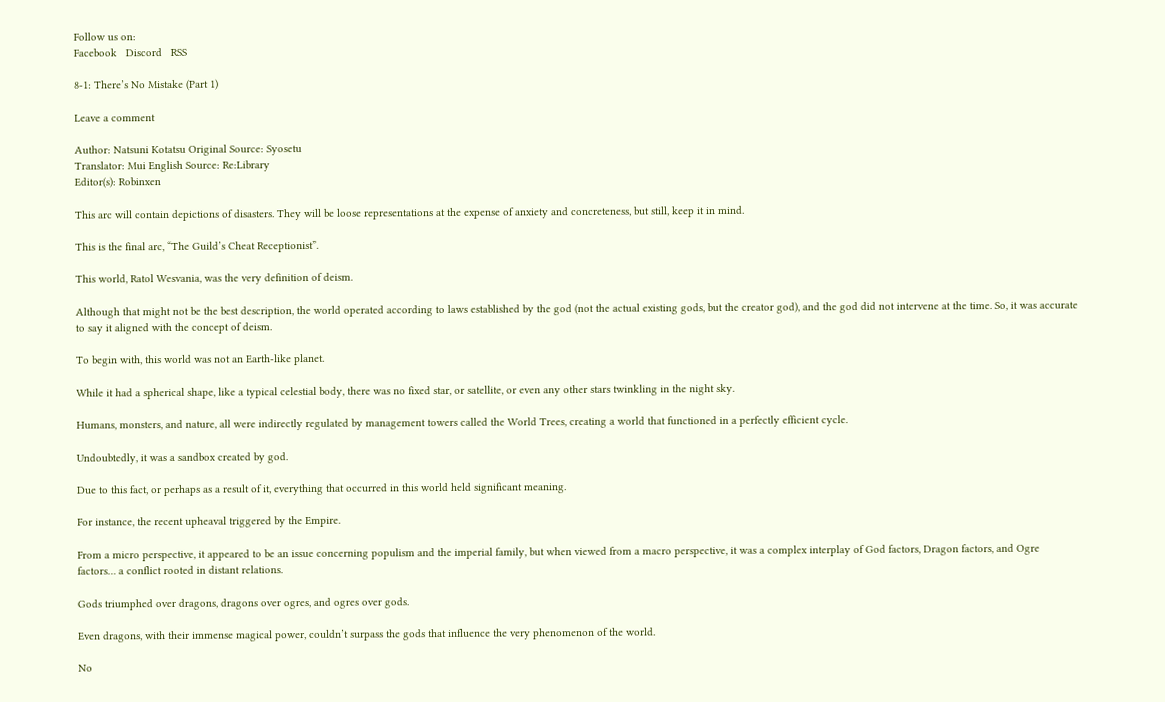Follow us on:
Facebook   Discord   RSS

8-1: There’s No Mistake (Part 1)

Leave a comment

Author: Natsuni Kotatsu Original Source: Syosetu
Translator: Mui English Source: Re:Library
Editor(s): Robinxen

This arc will contain depictions of disasters. They will be loose representations at the expense of anxiety and concreteness, but still, keep it in mind.

This is the final arc, “The Guild’s Cheat Receptionist”.

This world, Ratol Wesvania, was the very definition of deism.

Although that might not be the best description, the world operated according to laws established by the god (not the actual existing gods, but the creator god), and the god did not intervene at the time. So, it was accurate to say it aligned with the concept of deism.

To begin with, this world was not an Earth-like planet.

While it had a spherical shape, like a typical celestial body, there was no fixed star, or satellite, or even any other stars twinkling in the night sky.

Humans, monsters, and nature, all were indirectly regulated by management towers called the World Trees, creating a world that functioned in a perfectly efficient cycle.

Undoubtedly, it was a sandbox created by god.

Due to this fact, or perhaps as a result of it, everything that occurred in this world held significant meaning.

For instance, the recent upheaval triggered by the Empire.

From a micro perspective, it appeared to be an issue concerning populism and the imperial family, but when viewed from a macro perspective, it was a complex interplay of God factors, Dragon factors, and Ogre factors… a conflict rooted in distant relations.

Gods triumphed over dragons, dragons over ogres, and ogres over gods.

Even dragons, with their immense magical power, couldn’t surpass the gods that influence the very phenomenon of the world.

No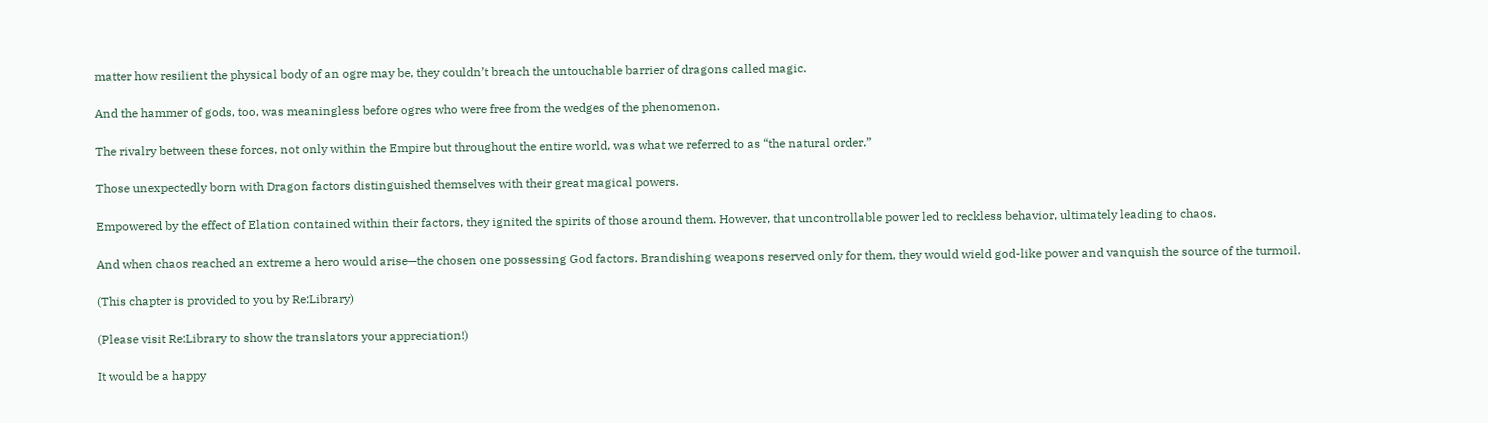matter how resilient the physical body of an ogre may be, they couldn’t breach the untouchable barrier of dragons called magic.

And the hammer of gods, too, was meaningless before ogres who were free from the wedges of the phenomenon.

The rivalry between these forces, not only within the Empire but throughout the entire world, was what we referred to as “the natural order.”

Those unexpectedly born with Dragon factors distinguished themselves with their great magical powers.

Empowered by the effect of Elation contained within their factors, they ignited the spirits of those around them. However, that uncontrollable power led to reckless behavior, ultimately leading to chaos.

And when chaos reached an extreme a hero would arise—the chosen one possessing God factors. Brandishing weapons reserved only for them, they would wield god-like power and vanquish the source of the turmoil.

(This chapter is provided to you by Re:Library)

(Please visit Re:Library to show the translators your appreciation!)

It would be a happy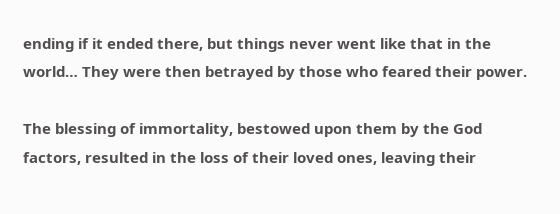ending if it ended there, but things never went like that in the world… They were then betrayed by those who feared their power.

The blessing of immortality, bestowed upon them by the God factors, resulted in the loss of their loved ones, leaving their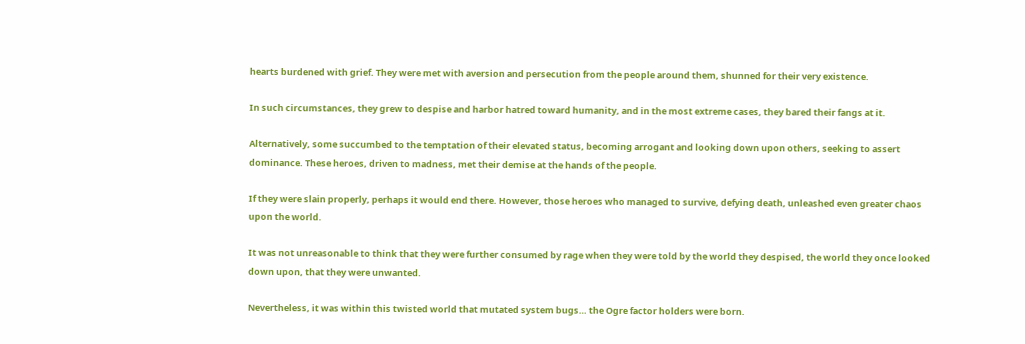hearts burdened with grief. They were met with aversion and persecution from the people around them, shunned for their very existence.

In such circumstances, they grew to despise and harbor hatred toward humanity, and in the most extreme cases, they bared their fangs at it.

Alternatively, some succumbed to the temptation of their elevated status, becoming arrogant and looking down upon others, seeking to assert dominance. These heroes, driven to madness, met their demise at the hands of the people.

If they were slain properly, perhaps it would end there. However, those heroes who managed to survive, defying death, unleashed even greater chaos upon the world.

It was not unreasonable to think that they were further consumed by rage when they were told by the world they despised, the world they once looked down upon, that they were unwanted.

Nevertheless, it was within this twisted world that mutated system bugs… the Ogre factor holders were born.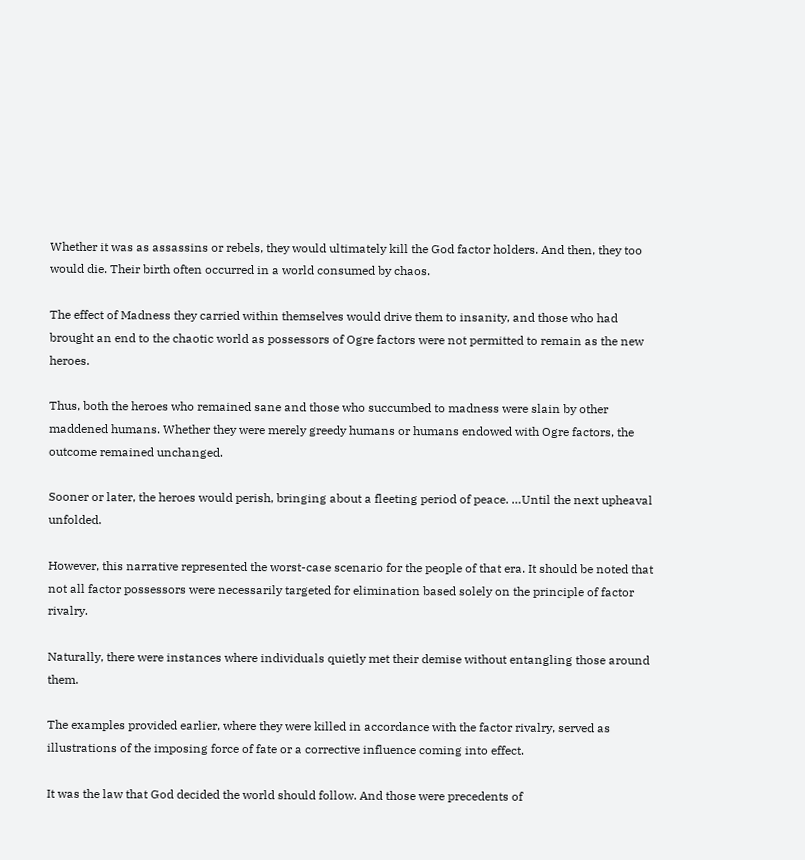Whether it was as assassins or rebels, they would ultimately kill the God factor holders. And then, they too would die. Their birth often occurred in a world consumed by chaos.

The effect of Madness they carried within themselves would drive them to insanity, and those who had brought an end to the chaotic world as possessors of Ogre factors were not permitted to remain as the new heroes.

Thus, both the heroes who remained sane and those who succumbed to madness were slain by other maddened humans. Whether they were merely greedy humans or humans endowed with Ogre factors, the outcome remained unchanged.

Sooner or later, the heroes would perish, bringing about a fleeting period of peace. …Until the next upheaval unfolded.

However, this narrative represented the worst-case scenario for the people of that era. It should be noted that not all factor possessors were necessarily targeted for elimination based solely on the principle of factor rivalry.

Naturally, there were instances where individuals quietly met their demise without entangling those around them.

The examples provided earlier, where they were killed in accordance with the factor rivalry, served as illustrations of the imposing force of fate or a corrective influence coming into effect.

It was the law that God decided the world should follow. And those were precedents of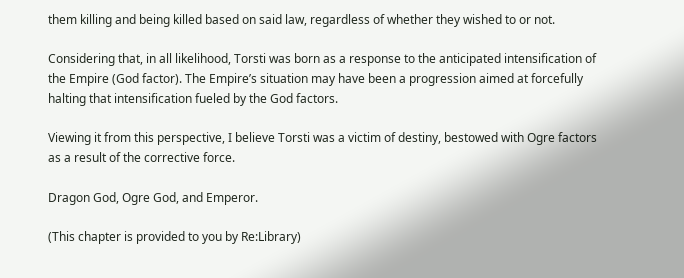them killing and being killed based on said law, regardless of whether they wished to or not.

Considering that, in all likelihood, Torsti was born as a response to the anticipated intensification of the Empire (God factor). The Empire’s situation may have been a progression aimed at forcefully halting that intensification fueled by the God factors.

Viewing it from this perspective, I believe Torsti was a victim of destiny, bestowed with Ogre factors as a result of the corrective force.

Dragon God, Ogre God, and Emperor.

(This chapter is provided to you by Re:Library)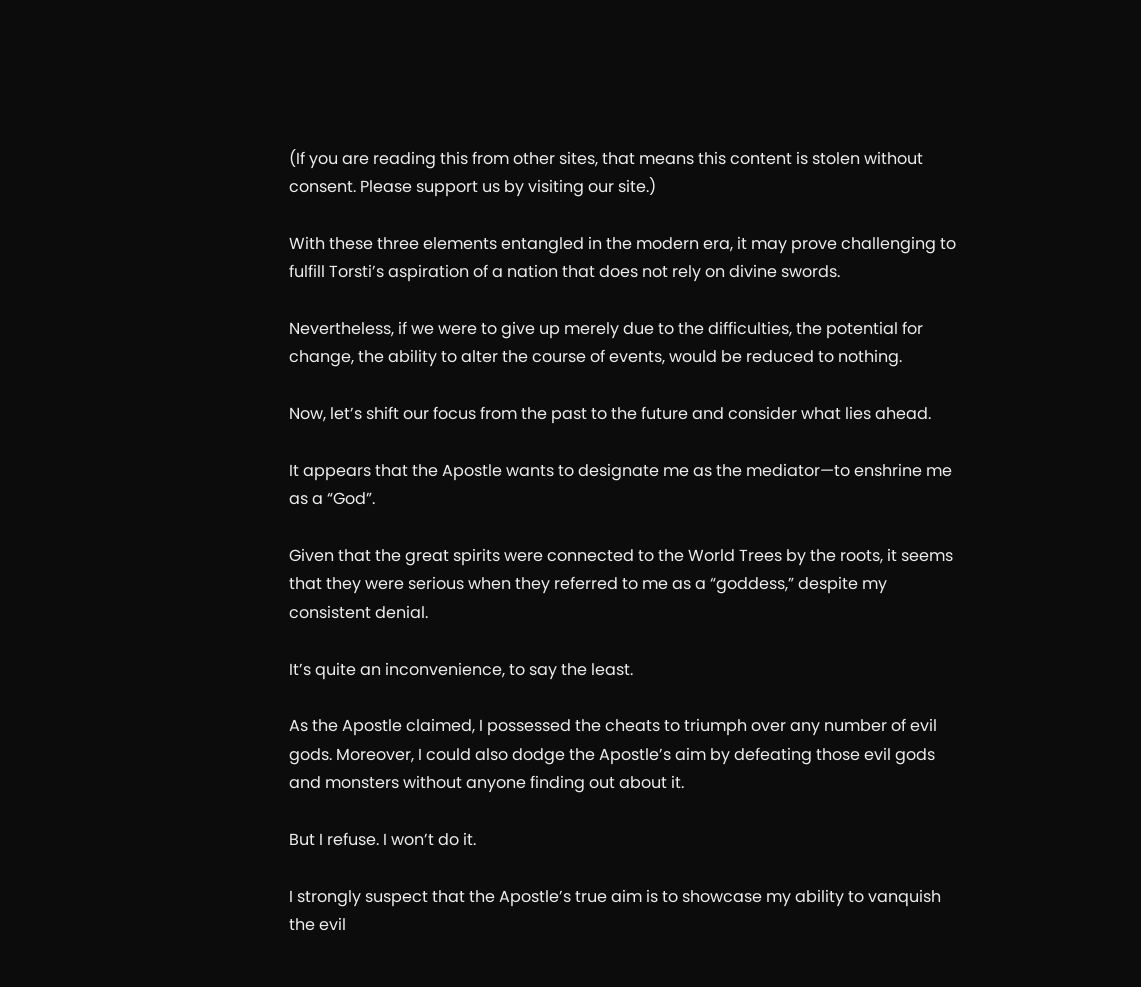(If you are reading this from other sites, that means this content is stolen without consent. Please support us by visiting our site.)

With these three elements entangled in the modern era, it may prove challenging to fulfill Torsti’s aspiration of a nation that does not rely on divine swords.

Nevertheless, if we were to give up merely due to the difficulties, the potential for change, the ability to alter the course of events, would be reduced to nothing.

Now, let’s shift our focus from the past to the future and consider what lies ahead.

It appears that the Apostle wants to designate me as the mediator—to enshrine me as a “God”.

Given that the great spirits were connected to the World Trees by the roots, it seems that they were serious when they referred to me as a “goddess,” despite my consistent denial.

It’s quite an inconvenience, to say the least.

As the Apostle claimed, I possessed the cheats to triumph over any number of evil gods. Moreover, I could also dodge the Apostle’s aim by defeating those evil gods and monsters without anyone finding out about it.

But I refuse. I won’t do it.

I strongly suspect that the Apostle’s true aim is to showcase my ability to vanquish the evil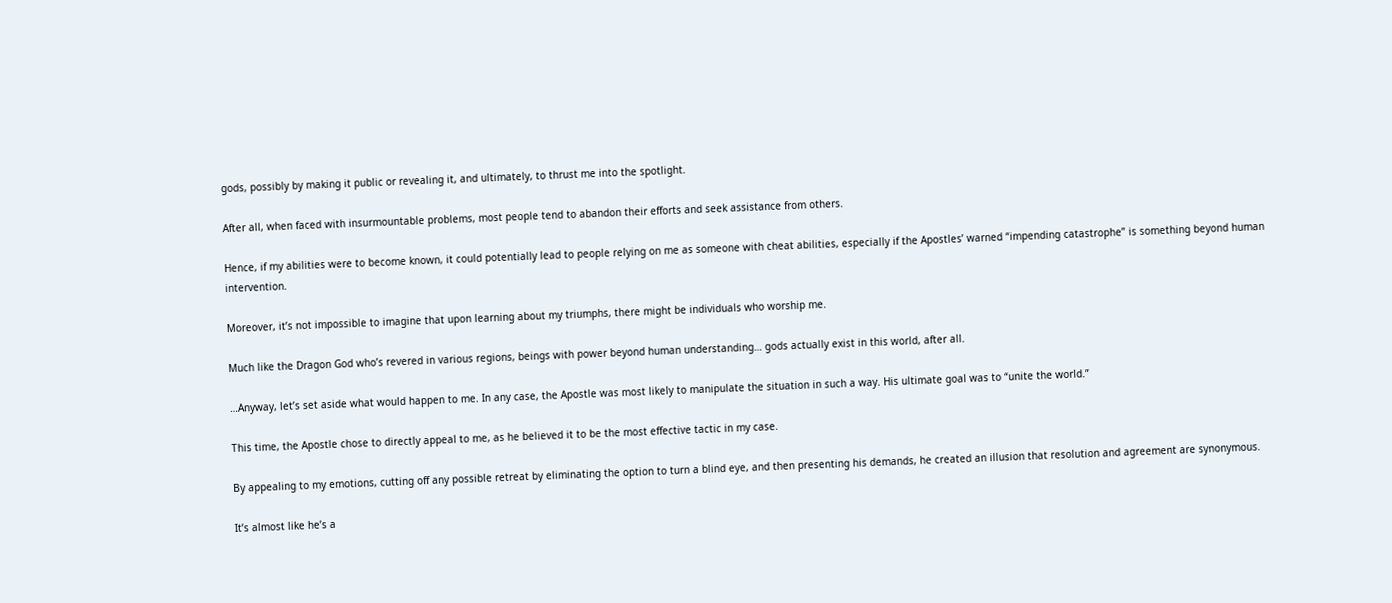gods, possibly by making it public or revealing it, and ultimately, to thrust me into the spotlight.

After all, when faced with insurmountable problems, most people tend to abandon their efforts and seek assistance from others.

Hence, if my abilities were to become known, it could potentially lead to people relying on me as someone with cheat abilities, especially if the Apostles’ warned “impending catastrophe” is something beyond human intervention.

Moreover, it’s not impossible to imagine that upon learning about my triumphs, there might be individuals who worship me.

Much like the Dragon God who’s revered in various regions, beings with power beyond human understanding… gods actually exist in this world, after all.

…Anyway, let’s set aside what would happen to me. In any case, the Apostle was most likely to manipulate the situation in such a way. His ultimate goal was to “unite the world.”

This time, the Apostle chose to directly appeal to me, as he believed it to be the most effective tactic in my case.

By appealing to my emotions, cutting off any possible retreat by eliminating the option to turn a blind eye, and then presenting his demands, he created an illusion that resolution and agreement are synonymous.

It’s almost like he’s a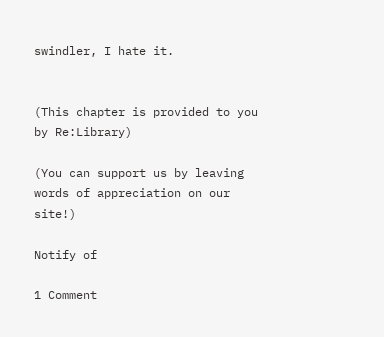swindler, I hate it.


(This chapter is provided to you by Re:Library)

(You can support us by leaving words of appreciation on our site!)

Notify of

1 Comment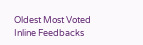Oldest Most Voted
Inline Feedbacks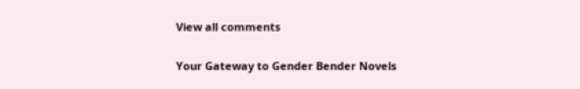View all comments

Your Gateway to Gender Bender Novels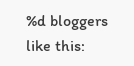%d bloggers like this: